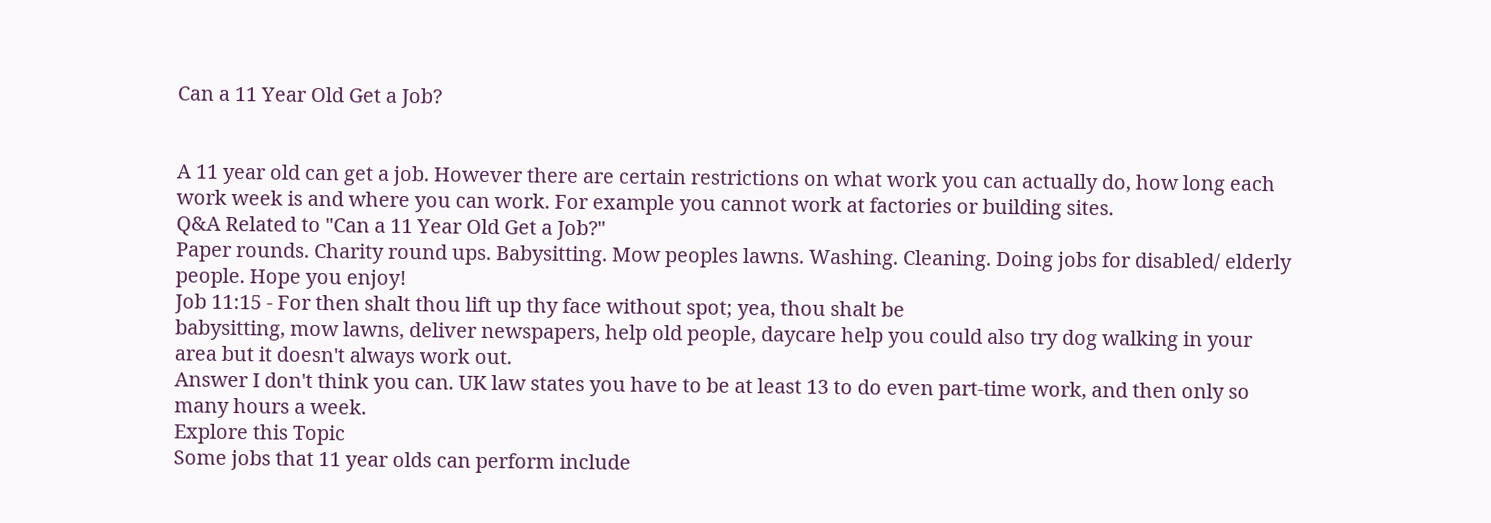Can a 11 Year Old Get a Job?


A 11 year old can get a job. However there are certain restrictions on what work you can actually do, how long each work week is and where you can work. For example you cannot work at factories or building sites.
Q&A Related to "Can a 11 Year Old Get a Job?"
Paper rounds. Charity round ups. Babysitting. Mow peoples lawns. Washing. Cleaning. Doing jobs for disabled/ elderly people. Hope you enjoy!
Job 11:15 - For then shalt thou lift up thy face without spot; yea, thou shalt be
babysitting, mow lawns, deliver newspapers, help old people, daycare help you could also try dog walking in your area but it doesn't always work out.
Answer I don't think you can. UK law states you have to be at least 13 to do even part-time work, and then only so many hours a week.
Explore this Topic
Some jobs that 11 year olds can perform include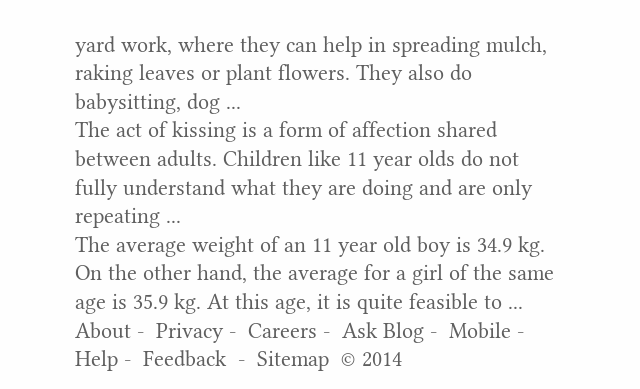yard work, where they can help in spreading mulch, raking leaves or plant flowers. They also do babysitting, dog ...
The act of kissing is a form of affection shared between adults. Children like 11 year olds do not fully understand what they are doing and are only repeating ...
The average weight of an 11 year old boy is 34.9 kg. On the other hand, the average for a girl of the same age is 35.9 kg. At this age, it is quite feasible to ...
About -  Privacy -  Careers -  Ask Blog -  Mobile -  Help -  Feedback  -  Sitemap  © 2014